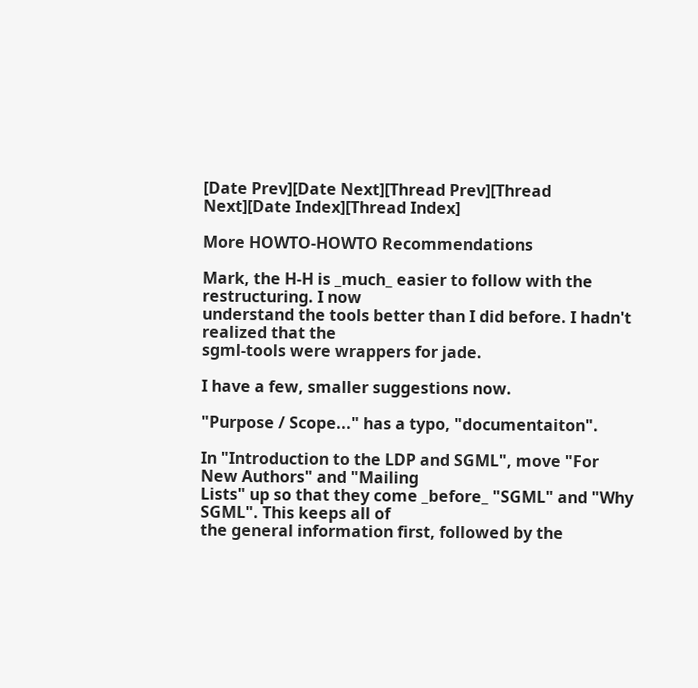[Date Prev][Date Next][Thread Prev][Thread Next][Date Index][Thread Index]

More HOWTO-HOWTO Recommendations

Mark, the H-H is _much_ easier to follow with the restructuring. I now
understand the tools better than I did before. I hadn't realized that the
sgml-tools were wrappers for jade.

I have a few, smaller suggestions now.

"Purpose / Scope..." has a typo, "documentaiton".

In "Introduction to the LDP and SGML", move "For New Authors" and "Mailing
Lists" up so that they come _before_ "SGML" and "Why SGML". This keeps all of
the general information first, followed by the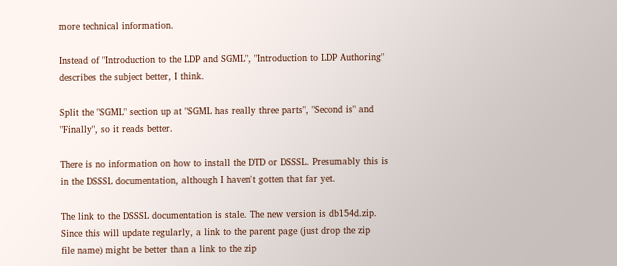more technical information.

Instead of "Introduction to the LDP and SGML", "Introduction to LDP Authoring"
describes the subject better, I think.

Split the "SGML" section up at "SGML has really three parts", "Second is" and
"Finally", so it reads better.

There is no information on how to install the DTD or DSSSL. Presumably this is
in the DSSSL documentation, although I haven't gotten that far yet.

The link to the DSSSL documentation is stale. The new version is db154d.zip.
Since this will update regularly, a link to the parent page (just drop the zip
file name) might be better than a link to the zip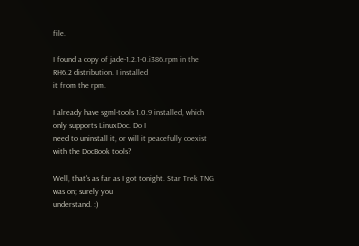file.

I found a copy of jade-1.2.1-0.i386.rpm in the RH6.2 distribution. I installed
it from the rpm.

I already have sgml-tools 1.0.9 installed, which only supports LinuxDoc. Do I
need to uninstall it, or will it peacefully coexist with the DocBook tools?

Well, that's as far as I got tonight. Star Trek TNG was on; surely you
understand. :)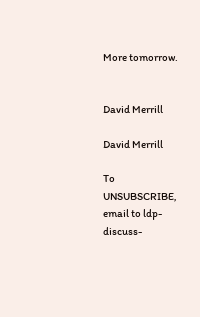More tomorrow.


David Merrill

David Merrill

To UNSUBSCRIBE, email to ldp-discuss-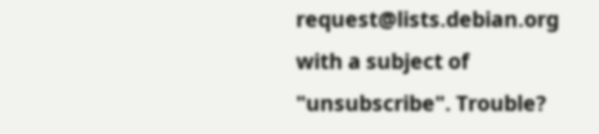request@lists.debian.org
with a subject of "unsubscribe". Trouble?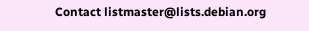Contact listmaster@lists.debian.org